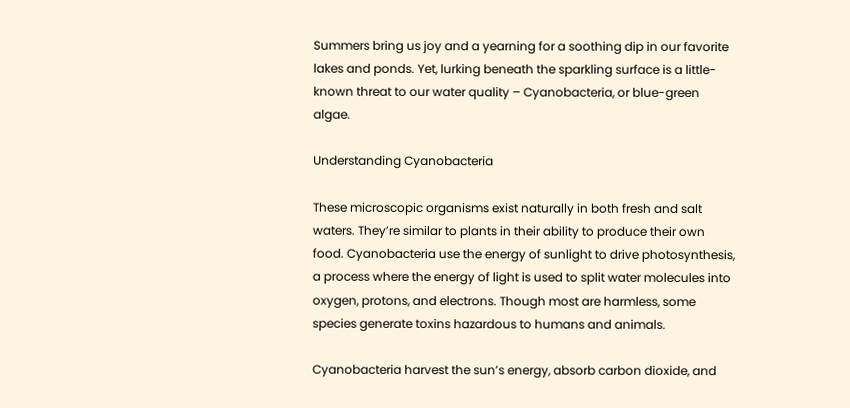Summers bring us joy and a yearning for a soothing dip in our favorite lakes and ponds. Yet, lurking beneath the sparkling surface is a little-known threat to our water quality – Cyanobacteria, or blue-green algae.

Understanding Cyanobacteria

These microscopic organisms exist naturally in both fresh and salt waters. They’re similar to plants in their ability to produce their own food. Cyanobacteria use the energy of sunlight to drive photosynthesis, a process where the energy of light is used to split water molecules into oxygen, protons, and electrons. Though most are harmless, some species generate toxins hazardous to humans and animals.

Cyanobacteria harvest the sun’s energy, absorb carbon dioxide, and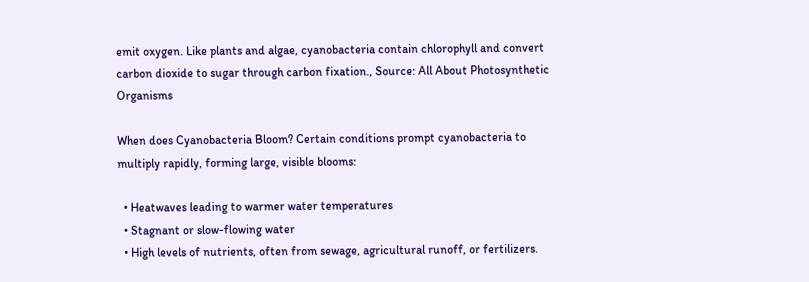emit oxygen. Like plants and algae, cyanobacteria contain chlorophyll and convert carbon dioxide to sugar through carbon fixation., Source: All About Photosynthetic Organisms

When does Cyanobacteria Bloom? Certain conditions prompt cyanobacteria to multiply rapidly, forming large, visible blooms:

  • Heatwaves leading to warmer water temperatures
  • Stagnant or slow-flowing water
  • High levels of nutrients, often from sewage, agricultural runoff, or fertilizers.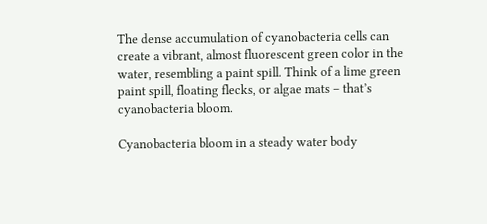The dense accumulation of cyanobacteria cells can create a vibrant, almost fluorescent green color in the water, resembling a paint spill. Think of a lime green paint spill, floating flecks, or algae mats – that’s cyanobacteria bloom.

Cyanobacteria bloom in a steady water body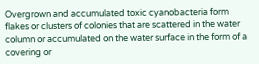Overgrown and accumulated toxic cyanobacteria form flakes or clusters of colonies that are scattered in the water column or accumulated on the water surface in the form of a covering or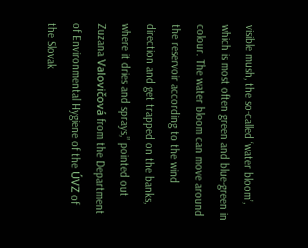visible mush, the so-called ‘water bloom’, which is most often green and blue-green in colour. The water bloom can move around the reservoir according to the wind direction and get trapped on the banks, where it dries and sprays,” pointed out Zuzana Valovičová from the Department of Environmental Hygiene of the ÚVZ of the Slovak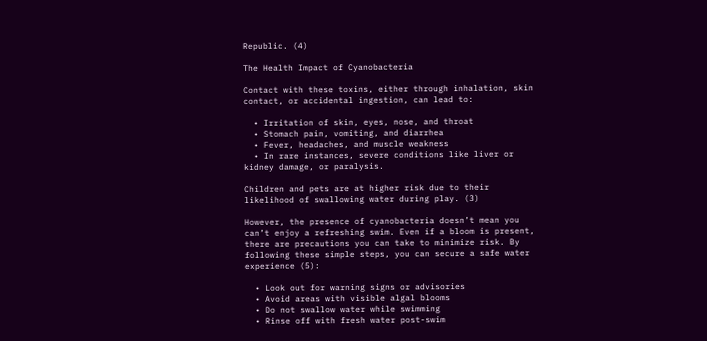Republic. (4)

The Health Impact of Cyanobacteria

Contact with these toxins, either through inhalation, skin contact, or accidental ingestion, can lead to:

  • Irritation of skin, eyes, nose, and throat
  • Stomach pain, vomiting, and diarrhea
  • Fever, headaches, and muscle weakness
  • In rare instances, severe conditions like liver or kidney damage, or paralysis.

Children and pets are at higher risk due to their likelihood of swallowing water during play. (3)

However, the presence of cyanobacteria doesn’t mean you can’t enjoy a refreshing swim. Even if a bloom is present, there are precautions you can take to minimize risk. By following these simple steps, you can secure a safe water experience (5):

  • Look out for warning signs or advisories
  • Avoid areas with visible algal blooms
  • Do not swallow water while swimming
  • Rinse off with fresh water post-swim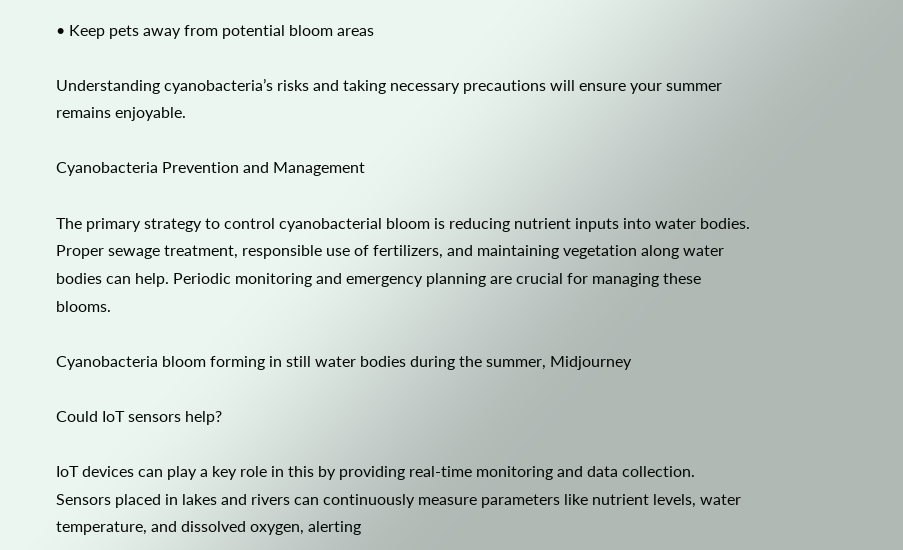• Keep pets away from potential bloom areas

Understanding cyanobacteria’s risks and taking necessary precautions will ensure your summer remains enjoyable.

Cyanobacteria Prevention and Management

The primary strategy to control cyanobacterial bloom is reducing nutrient inputs into water bodies. Proper sewage treatment, responsible use of fertilizers, and maintaining vegetation along water bodies can help. Periodic monitoring and emergency planning are crucial for managing these blooms.

Cyanobacteria bloom forming in still water bodies during the summer, Midjourney

Could IoT sensors help?

IoT devices can play a key role in this by providing real-time monitoring and data collection. Sensors placed in lakes and rivers can continuously measure parameters like nutrient levels, water temperature, and dissolved oxygen, alerting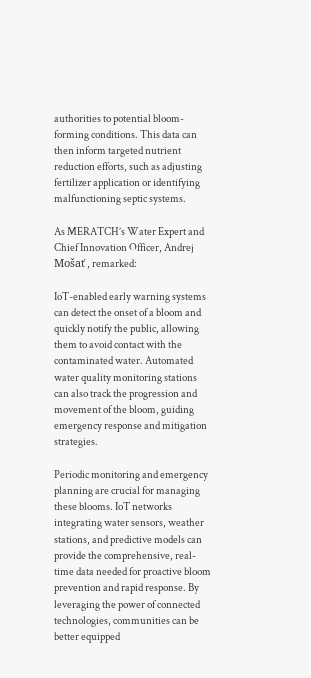authorities to potential bloom-forming conditions. This data can then inform targeted nutrient reduction efforts, such as adjusting fertilizer application or identifying malfunctioning septic systems.

As MERATCH’s Water Expert and Chief Innovation Officer, Andrej Mošať , remarked:

IoT-enabled early warning systems can detect the onset of a bloom and quickly notify the public, allowing them to avoid contact with the contaminated water. Automated water quality monitoring stations can also track the progression and movement of the bloom, guiding emergency response and mitigation strategies.

Periodic monitoring and emergency planning are crucial for managing these blooms. IoT networks integrating water sensors, weather stations, and predictive models can provide the comprehensive, real-time data needed for proactive bloom prevention and rapid response. By leveraging the power of connected technologies, communities can be better equipped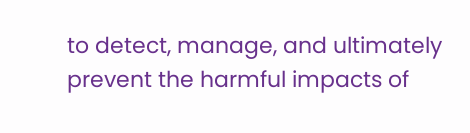to detect, manage, and ultimately prevent the harmful impacts of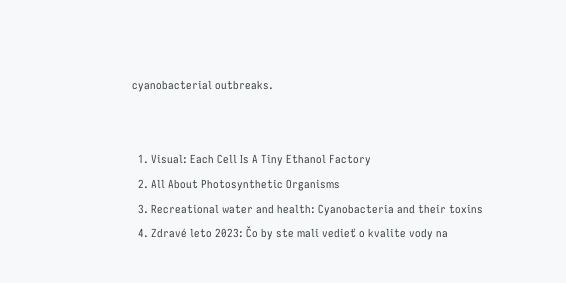cyanobacterial outbreaks.


  1. Visual: Each Cell Is A Tiny Ethanol Factory
  2. All About Photosynthetic Organisms
  3. Recreational water and health: Cyanobacteria and their toxins
  4. Zdravé leto 2023: Čo by ste mali vedieť o kvalite vody na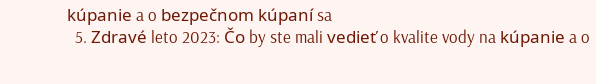kúpanie a o bezpečnom kúpaní sa
  5. Zdravé leto 2023: Čo by ste mali vedieť o kvalite vody na kúpanie a o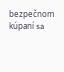bezpečnom kúpaní sa